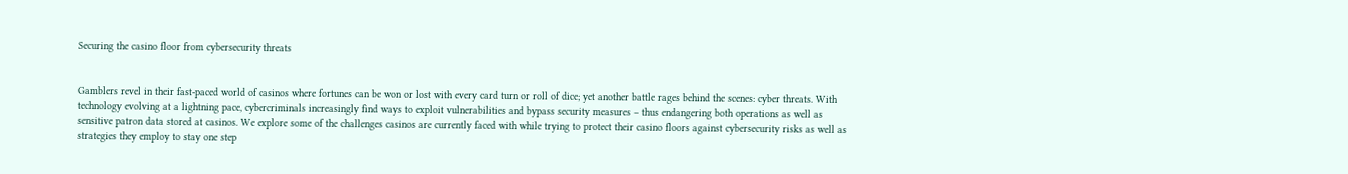Securing the casino floor from cybersecurity threats


Gamblers revel in their fast-paced world of casinos where fortunes can be won or lost with every card turn or roll of dice; yet another battle rages behind the scenes: cyber threats. With technology evolving at a lightning pace, cybercriminals increasingly find ways to exploit vulnerabilities and bypass security measures – thus endangering both operations as well as sensitive patron data stored at casinos. We explore some of the challenges casinos are currently faced with while trying to protect their casino floors against cybersecurity risks as well as strategies they employ to stay one step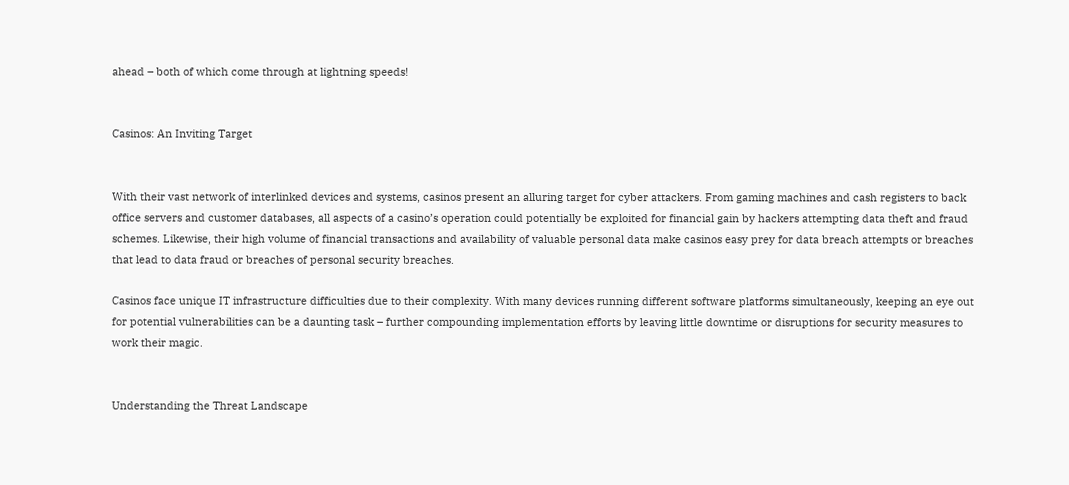ahead – both of which come through at lightning speeds!


Casinos: An Inviting Target


With their vast network of interlinked devices and systems, casinos present an alluring target for cyber attackers. From gaming machines and cash registers to back office servers and customer databases, all aspects of a casino’s operation could potentially be exploited for financial gain by hackers attempting data theft and fraud schemes. Likewise, their high volume of financial transactions and availability of valuable personal data make casinos easy prey for data breach attempts or breaches that lead to data fraud or breaches of personal security breaches.

Casinos face unique IT infrastructure difficulties due to their complexity. With many devices running different software platforms simultaneously, keeping an eye out for potential vulnerabilities can be a daunting task – further compounding implementation efforts by leaving little downtime or disruptions for security measures to work their magic.


Understanding the Threat Landscape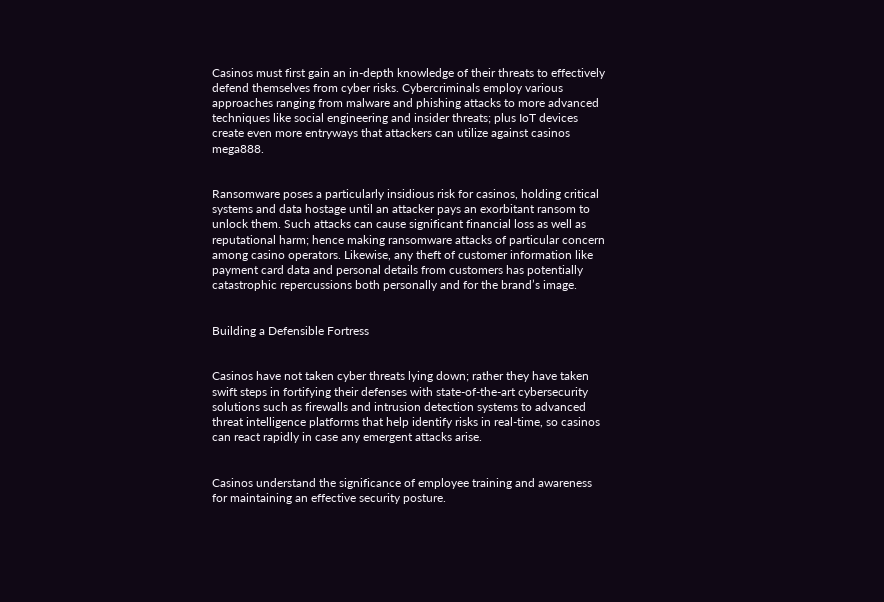Casinos must first gain an in-depth knowledge of their threats to effectively defend themselves from cyber risks. Cybercriminals employ various approaches ranging from malware and phishing attacks to more advanced techniques like social engineering and insider threats; plus IoT devices create even more entryways that attackers can utilize against casinos mega888.


Ransomware poses a particularly insidious risk for casinos, holding critical systems and data hostage until an attacker pays an exorbitant ransom to unlock them. Such attacks can cause significant financial loss as well as reputational harm; hence making ransomware attacks of particular concern among casino operators. Likewise, any theft of customer information like payment card data and personal details from customers has potentially catastrophic repercussions both personally and for the brand’s image.


Building a Defensible Fortress


Casinos have not taken cyber threats lying down; rather they have taken swift steps in fortifying their defenses with state-of-the-art cybersecurity solutions such as firewalls and intrusion detection systems to advanced threat intelligence platforms that help identify risks in real-time, so casinos can react rapidly in case any emergent attacks arise.


Casinos understand the significance of employee training and awareness for maintaining an effective security posture.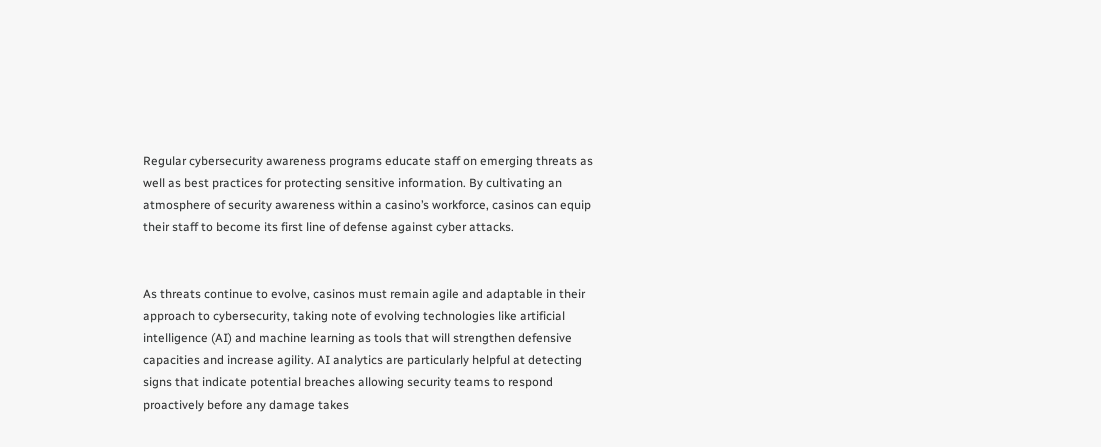Regular cybersecurity awareness programs educate staff on emerging threats as well as best practices for protecting sensitive information. By cultivating an atmosphere of security awareness within a casino’s workforce, casinos can equip their staff to become its first line of defense against cyber attacks.


As threats continue to evolve, casinos must remain agile and adaptable in their approach to cybersecurity, taking note of evolving technologies like artificial intelligence (AI) and machine learning as tools that will strengthen defensive capacities and increase agility. AI analytics are particularly helpful at detecting signs that indicate potential breaches allowing security teams to respond proactively before any damage takes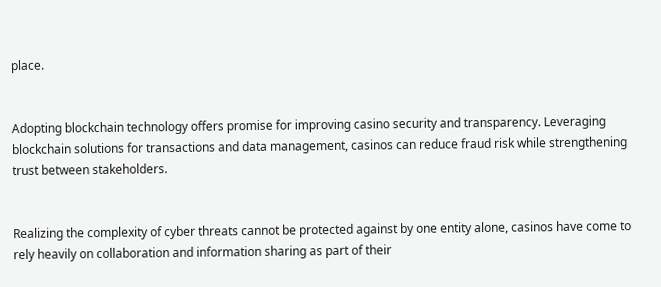place.


Adopting blockchain technology offers promise for improving casino security and transparency. Leveraging blockchain solutions for transactions and data management, casinos can reduce fraud risk while strengthening trust between stakeholders.


Realizing the complexity of cyber threats cannot be protected against by one entity alone, casinos have come to rely heavily on collaboration and information sharing as part of their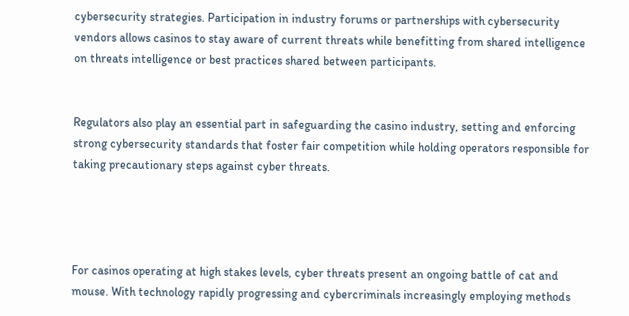cybersecurity strategies. Participation in industry forums or partnerships with cybersecurity vendors allows casinos to stay aware of current threats while benefitting from shared intelligence on threats intelligence or best practices shared between participants.


Regulators also play an essential part in safeguarding the casino industry, setting and enforcing strong cybersecurity standards that foster fair competition while holding operators responsible for taking precautionary steps against cyber threats.




For casinos operating at high stakes levels, cyber threats present an ongoing battle of cat and mouse. With technology rapidly progressing and cybercriminals increasingly employing methods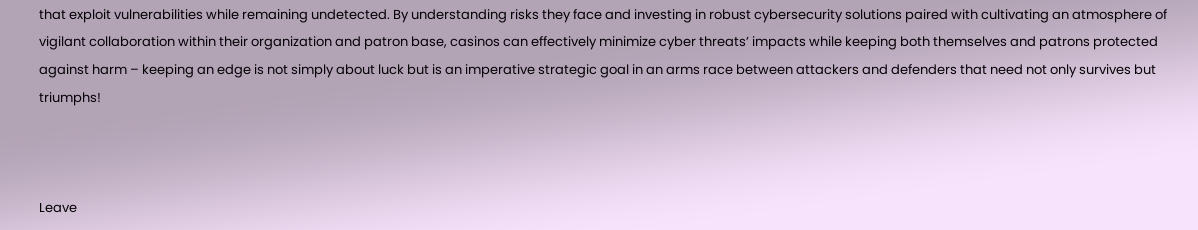that exploit vulnerabilities while remaining undetected. By understanding risks they face and investing in robust cybersecurity solutions paired with cultivating an atmosphere of vigilant collaboration within their organization and patron base, casinos can effectively minimize cyber threats’ impacts while keeping both themselves and patrons protected against harm – keeping an edge is not simply about luck but is an imperative strategic goal in an arms race between attackers and defenders that need not only survives but triumphs!



Leave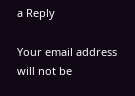a Reply

Your email address will not be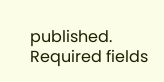published. Required fields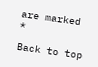are marked *

Back to top